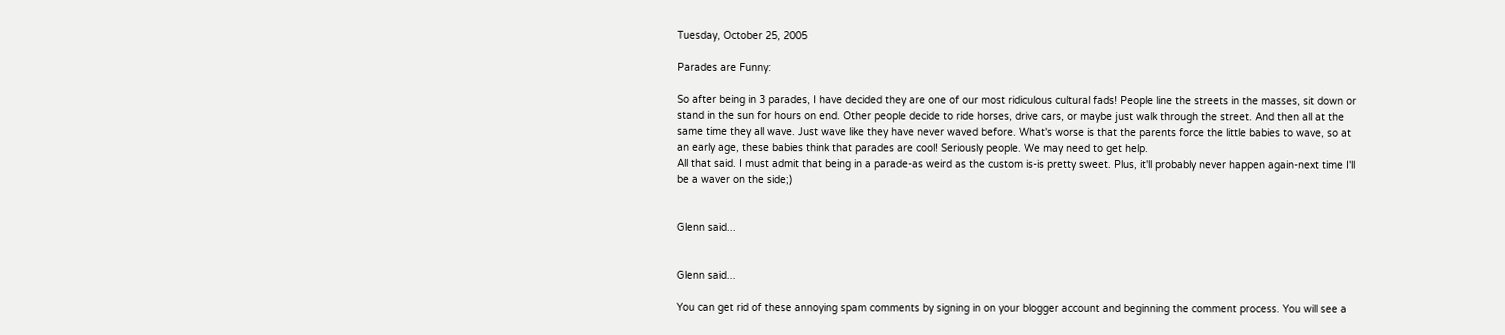Tuesday, October 25, 2005

Parades are Funny:

So after being in 3 parades, I have decided they are one of our most ridiculous cultural fads! People line the streets in the masses, sit down or stand in the sun for hours on end. Other people decide to ride horses, drive cars, or maybe just walk through the street. And then all at the same time they all wave. Just wave like they have never waved before. What's worse is that the parents force the little babies to wave, so at an early age, these babies think that parades are cool! Seriously people. We may need to get help.
All that said. I must admit that being in a parade-as weird as the custom is-is pretty sweet. Plus, it'll probably never happen again-next time I'll be a waver on the side;)


Glenn said...


Glenn said...

You can get rid of these annoying spam comments by signing in on your blogger account and beginning the comment process. You will see a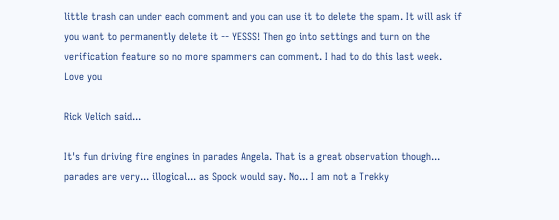little trash can under each comment and you can use it to delete the spam. It will ask if you want to permanently delete it -- YESSS! Then go into settings and turn on the verification feature so no more spammers can comment. I had to do this last week.
Love you

Rick Velich said...

It's fun driving fire engines in parades Angela. That is a great observation though... parades are very... illogical... as Spock would say. No... I am not a Trekky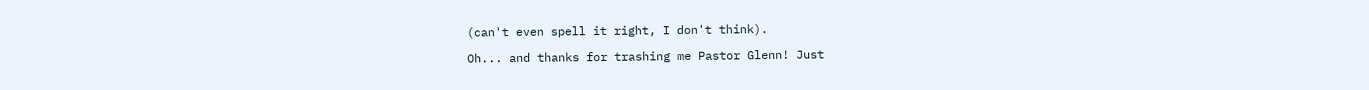(can't even spell it right, I don't think).

Oh... and thanks for trashing me Pastor Glenn! Just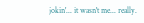jokin'... it wasn't me... really.